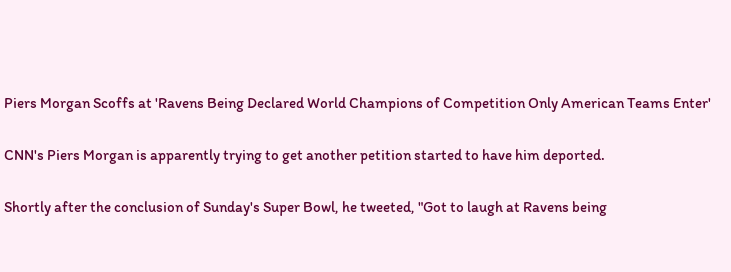Piers Morgan Scoffs at 'Ravens Being Declared World Champions of Competition Only American Teams Enter'

CNN's Piers Morgan is apparently trying to get another petition started to have him deported.

Shortly after the conclusion of Sunday's Super Bowl, he tweeted, "Got to laugh at Ravens being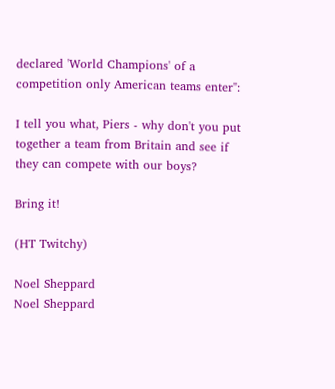declared 'World Champions' of a competition only American teams enter":

I tell you what, Piers - why don't you put together a team from Britain and see if they can compete with our boys?

Bring it!

(HT Twitchy)

Noel Sheppard
Noel Sheppard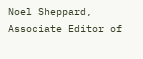Noel Sheppard, Associate Editor of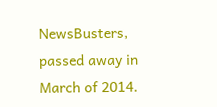NewsBusters, passed away in March of 2014.